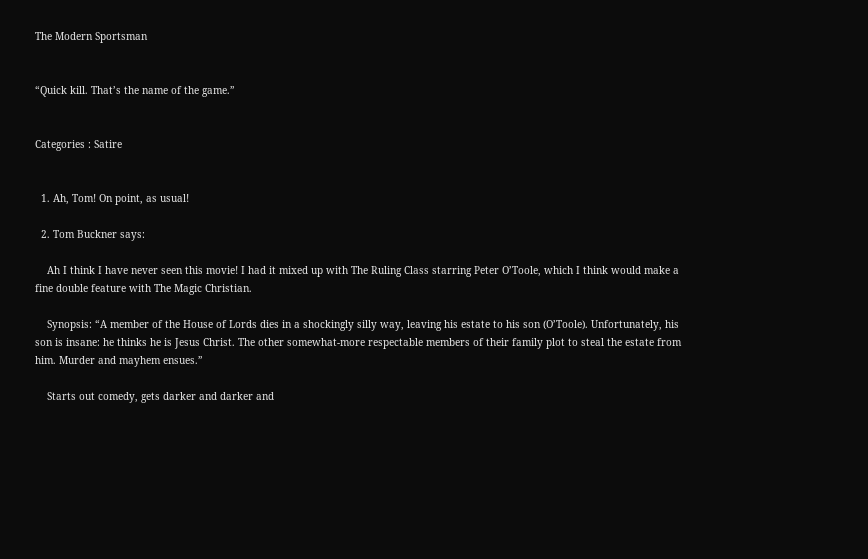The Modern Sportsman


“Quick kill. That’s the name of the game.”


Categories : Satire


  1. Ah, Tom! On point, as usual!

  2. Tom Buckner says:

    Ah I think I have never seen this movie! I had it mixed up with The Ruling Class starring Peter O’Toole, which I think would make a fine double feature with The Magic Christian.

    Synopsis: “A member of the House of Lords dies in a shockingly silly way, leaving his estate to his son (O’Toole). Unfortunately, his son is insane: he thinks he is Jesus Christ. The other somewhat-more respectable members of their family plot to steal the estate from him. Murder and mayhem ensues.”

    Starts out comedy, gets darker and darker and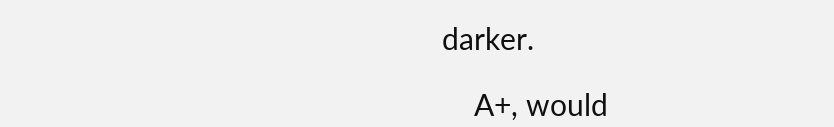darker.

    A+, would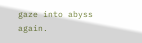gaze into abyss again.